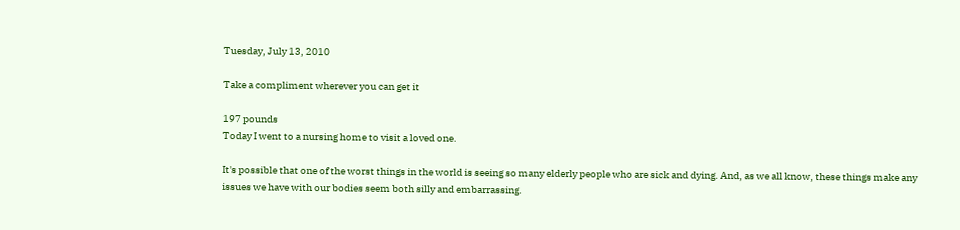Tuesday, July 13, 2010

Take a compliment wherever you can get it

197 pounds
Today I went to a nursing home to visit a loved one.

It's possible that one of the worst things in the world is seeing so many elderly people who are sick and dying. And, as we all know, these things make any issues we have with our bodies seem both silly and embarrassing.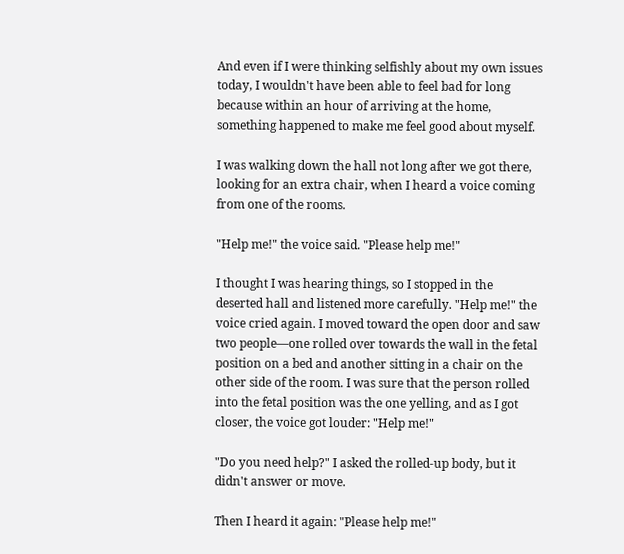And even if I were thinking selfishly about my own issues today, I wouldn't have been able to feel bad for long because within an hour of arriving at the home, something happened to make me feel good about myself.

I was walking down the hall not long after we got there, looking for an extra chair, when I heard a voice coming from one of the rooms.

"Help me!" the voice said. "Please help me!"

I thought I was hearing things, so I stopped in the deserted hall and listened more carefully. "Help me!" the voice cried again. I moved toward the open door and saw two people—one rolled over towards the wall in the fetal position on a bed and another sitting in a chair on the other side of the room. I was sure that the person rolled into the fetal position was the one yelling, and as I got closer, the voice got louder: "Help me!"

"Do you need help?" I asked the rolled-up body, but it didn't answer or move.

Then I heard it again: "Please help me!"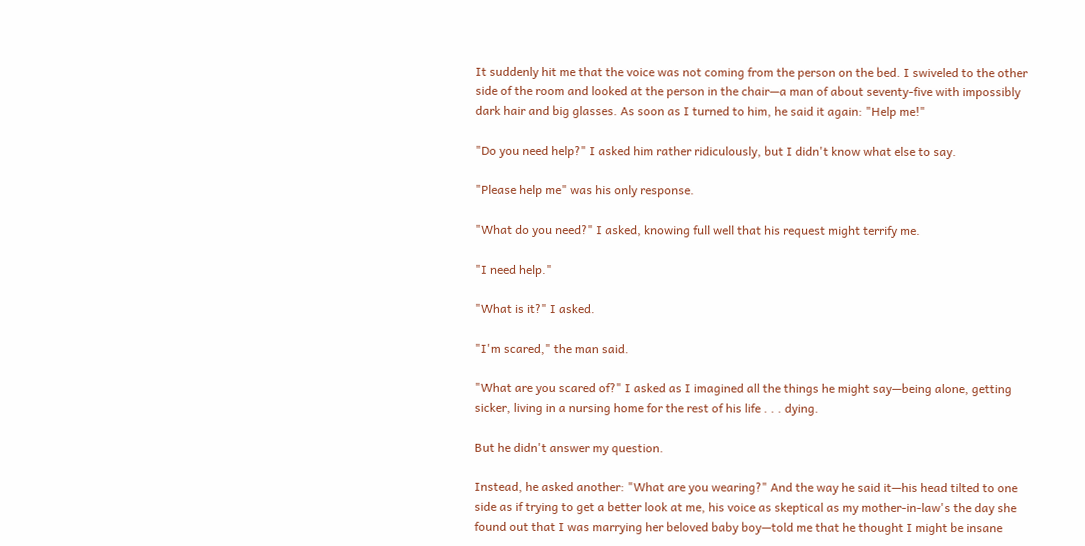It suddenly hit me that the voice was not coming from the person on the bed. I swiveled to the other side of the room and looked at the person in the chair—a man of about seventy-five with impossibly dark hair and big glasses. As soon as I turned to him, he said it again: "Help me!"

"Do you need help?" I asked him rather ridiculously, but I didn't know what else to say.

"Please help me" was his only response.

"What do you need?" I asked, knowing full well that his request might terrify me.

"I need help."

"What is it?" I asked.

"I'm scared," the man said.

"What are you scared of?" I asked as I imagined all the things he might say—being alone, getting sicker, living in a nursing home for the rest of his life . . . dying.

But he didn't answer my question.

Instead, he asked another: "What are you wearing?" And the way he said it—his head tilted to one side as if trying to get a better look at me, his voice as skeptical as my mother-in-law's the day she found out that I was marrying her beloved baby boy—told me that he thought I might be insane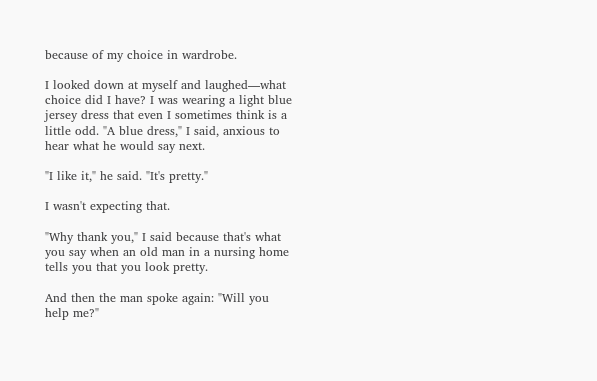because of my choice in wardrobe.

I looked down at myself and laughed—what choice did I have? I was wearing a light blue jersey dress that even I sometimes think is a little odd. "A blue dress," I said, anxious to hear what he would say next.

"I like it," he said. "It's pretty."

I wasn't expecting that.

"Why thank you," I said because that's what you say when an old man in a nursing home tells you that you look pretty.

And then the man spoke again: "Will you help me?"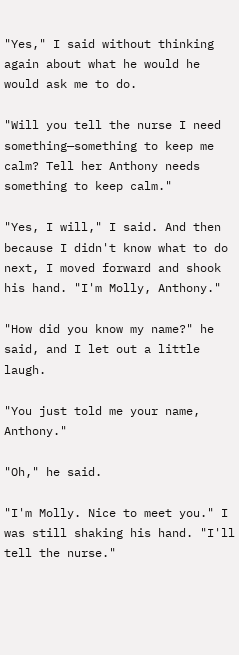"Yes," I said without thinking again about what he would he would ask me to do.

"Will you tell the nurse I need something—something to keep me calm? Tell her Anthony needs something to keep calm."

"Yes, I will," I said. And then because I didn't know what to do next, I moved forward and shook his hand. "I'm Molly, Anthony."

"How did you know my name?" he said, and I let out a little laugh.

"You just told me your name, Anthony."

"Oh," he said.

"I'm Molly. Nice to meet you." I was still shaking his hand. "I'll tell the nurse."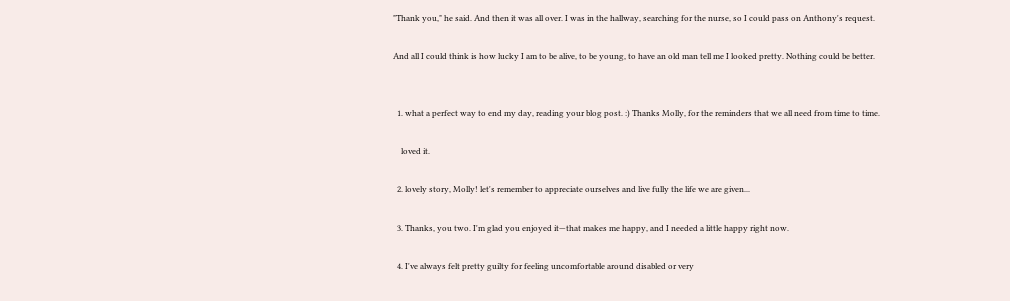"Thank you," he said. And then it was all over. I was in the hallway, searching for the nurse, so I could pass on Anthony's request.

And all I could think is how lucky I am to be alive, to be young, to have an old man tell me I looked pretty. Nothing could be better.


  1. what a perfect way to end my day, reading your blog post. :) Thanks Molly, for the reminders that we all need from time to time.

    loved it.

  2. lovely story, Molly! let's remember to appreciate ourselves and live fully the life we are given...

  3. Thanks, you two. I'm glad you enjoyed it—that makes me happy, and I needed a little happy right now.

  4. I've always felt pretty guilty for feeling uncomfortable around disabled or very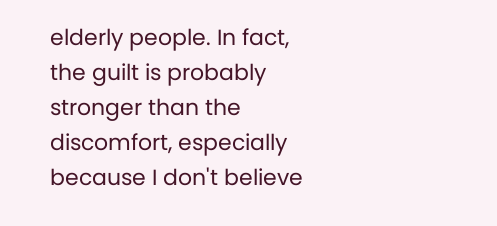elderly people. In fact, the guilt is probably stronger than the discomfort, especially because I don't believe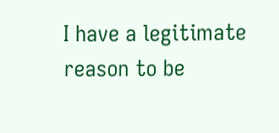I have a legitimate reason to be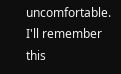uncomfortable. I'll remember this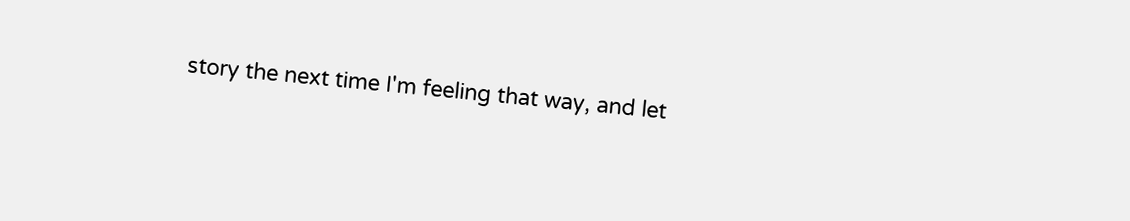story the next time I'm feeling that way, and let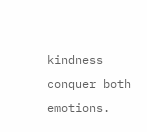kindness conquer both emotions.